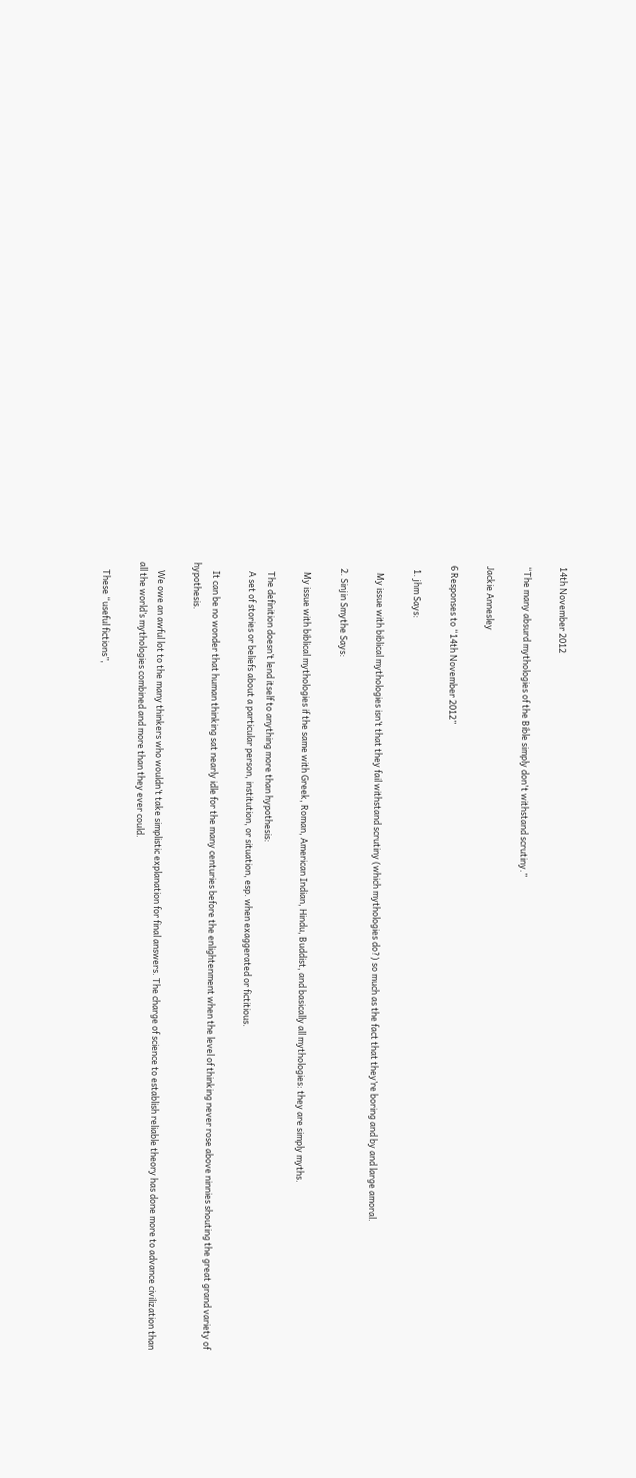14th November 2012

“The many absurd mythologies of the Bible simply don't withstand scrutiny.”

Jackie Annesley

6 Responses to “14th November 2012”

  1. jhm Says:

    My issue with biblical mythologies isn’t that they fail withstand scrutiny (which mythologies do?) so much as the fact that they’re boring and by and large amoral.

  2. Sinjin Smythe Says:

    My issue with biblical mythologies if the same with Greek, Roman, American Indian, Hindu, Buddist, and basically all mythologies: they are simply myths.

    The definition doesn’t lend itself to anything more than hypothesis:
    A set of stories or beliefs about a particular person, institution, or situation, esp. when exaggerated or fictitious.

    It can be no wonder that human thinking sat nearly idle for the many centuries before the enlightenment when the level of thinking never rose above ninnies shouting the great grand variety of hypothesis.

    We owe an awful lot to the many thinkers who wouldn’t take simplistic explanation for final answers. The charge of science to establish reliable theory has done more to advance civilization than all the world’s mythologies combined and more than they ever could.

    These “useful fictions”,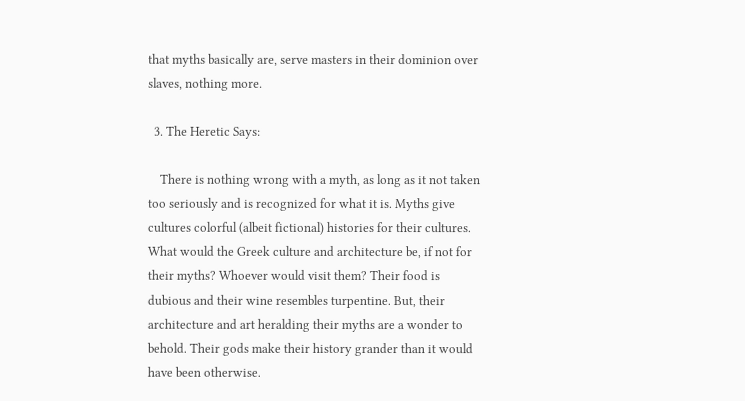that myths basically are, serve masters in their dominion over slaves, nothing more.

  3. The Heretic Says:

    There is nothing wrong with a myth, as long as it not taken too seriously and is recognized for what it is. Myths give cultures colorful (albeit fictional) histories for their cultures. What would the Greek culture and architecture be, if not for their myths? Whoever would visit them? Their food is dubious and their wine resembles turpentine. But, their architecture and art heralding their myths are a wonder to behold. Their gods make their history grander than it would have been otherwise.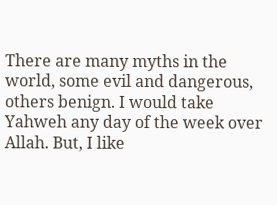There are many myths in the world, some evil and dangerous, others benign. I would take Yahweh any day of the week over Allah. But, I like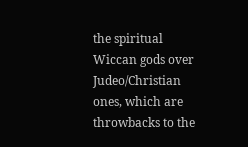the spiritual Wiccan gods over Judeo/Christian ones, which are throwbacks to the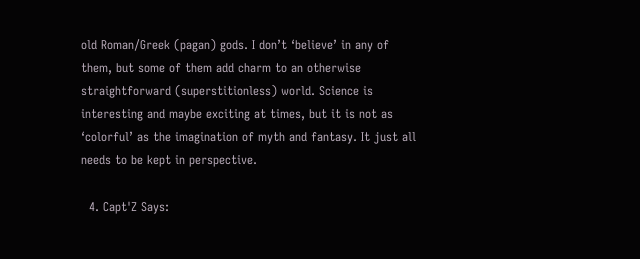old Roman/Greek (pagan) gods. I don’t ‘believe’ in any of them, but some of them add charm to an otherwise straightforward (superstitionless) world. Science is interesting and maybe exciting at times, but it is not as ‘colorful’ as the imagination of myth and fantasy. It just all needs to be kept in perspective.

  4. Capt'Z Says: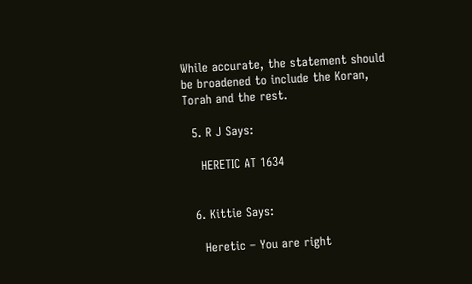While accurate, the statement should be broadened to include the Koran, Torah and the rest.

  5. R J Says:

    HERETIC AT 1634


  6. Kittie Says:

    Heretic – You are right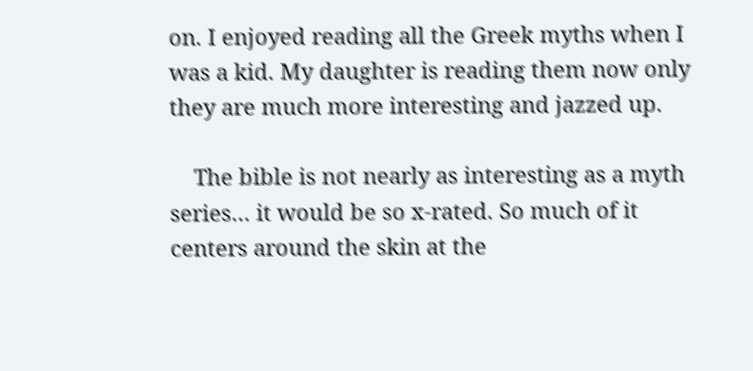on. I enjoyed reading all the Greek myths when I was a kid. My daughter is reading them now only they are much more interesting and jazzed up.

    The bible is not nearly as interesting as a myth series… it would be so x-rated. So much of it centers around the skin at the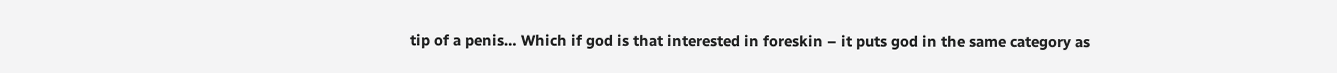tip of a penis… Which if god is that interested in foreskin – it puts god in the same category as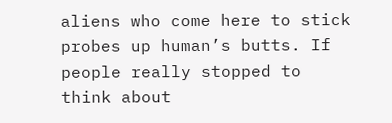aliens who come here to stick probes up human’s butts. If people really stopped to think about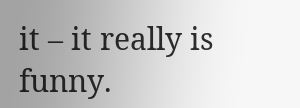it – it really is funny.